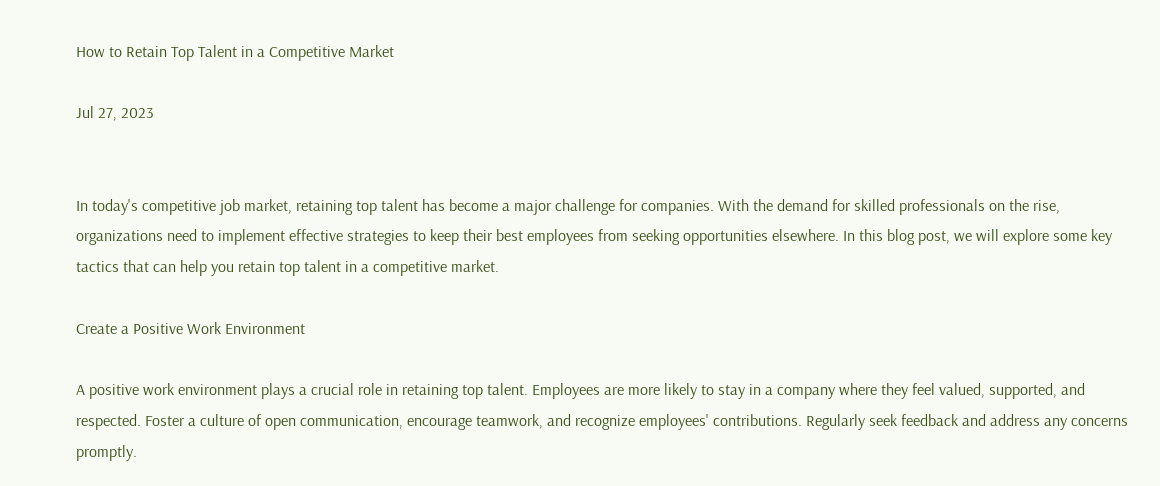How to Retain Top Talent in a Competitive Market

Jul 27, 2023


In today's competitive job market, retaining top talent has become a major challenge for companies. With the demand for skilled professionals on the rise, organizations need to implement effective strategies to keep their best employees from seeking opportunities elsewhere. In this blog post, we will explore some key tactics that can help you retain top talent in a competitive market.

Create a Positive Work Environment

A positive work environment plays a crucial role in retaining top talent. Employees are more likely to stay in a company where they feel valued, supported, and respected. Foster a culture of open communication, encourage teamwork, and recognize employees' contributions. Regularly seek feedback and address any concerns promptly.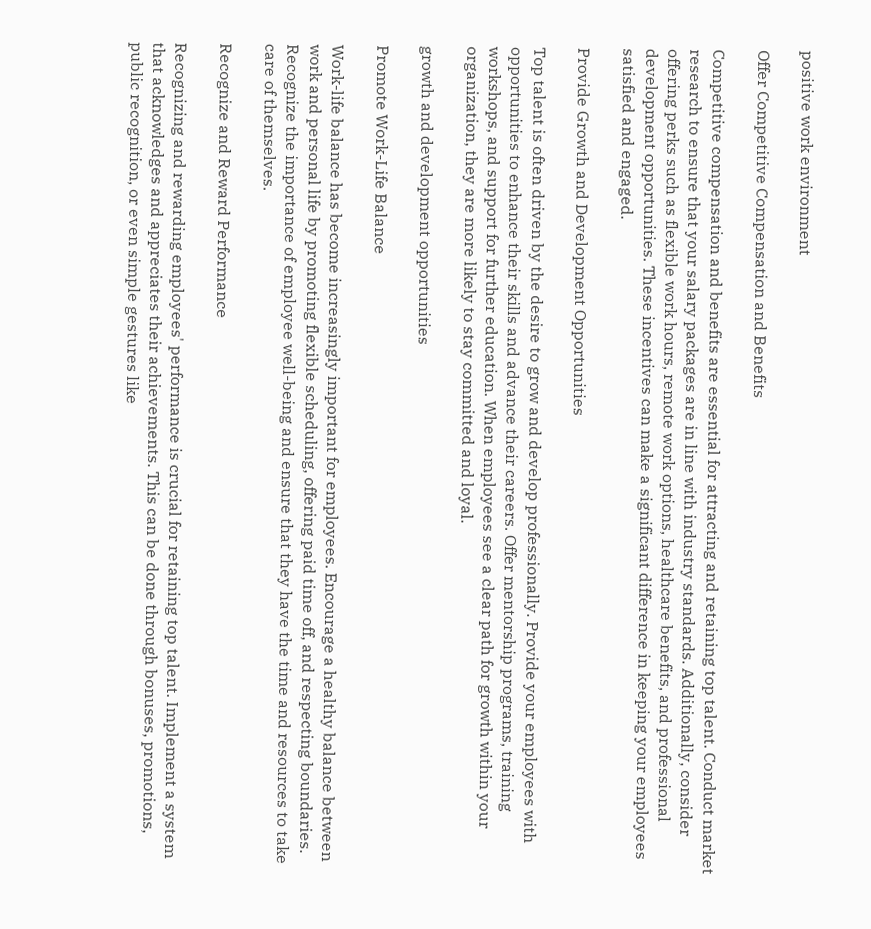positive work environment

Offer Competitive Compensation and Benefits

Competitive compensation and benefits are essential for attracting and retaining top talent. Conduct market research to ensure that your salary packages are in line with industry standards. Additionally, consider offering perks such as flexible work hours, remote work options, healthcare benefits, and professional development opportunities. These incentives can make a significant difference in keeping your employees satisfied and engaged.

Provide Growth and Development Opportunities

Top talent is often driven by the desire to grow and develop professionally. Provide your employees with opportunities to enhance their skills and advance their careers. Offer mentorship programs, training workshops, and support for further education. When employees see a clear path for growth within your organization, they are more likely to stay committed and loyal.

growth and development opportunities

Promote Work-Life Balance

Work-life balance has become increasingly important for employees. Encourage a healthy balance between work and personal life by promoting flexible scheduling, offering paid time off, and respecting boundaries. Recognize the importance of employee well-being and ensure that they have the time and resources to take care of themselves.

Recognize and Reward Performance

Recognizing and rewarding employees' performance is crucial for retaining top talent. Implement a system that acknowledges and appreciates their achievements. This can be done through bonuses, promotions, public recognition, or even simple gestures like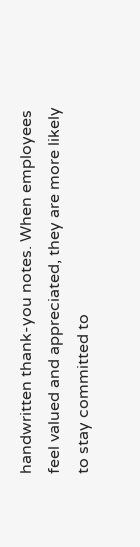handwritten thank-you notes. When employees feel valued and appreciated, they are more likely to stay committed to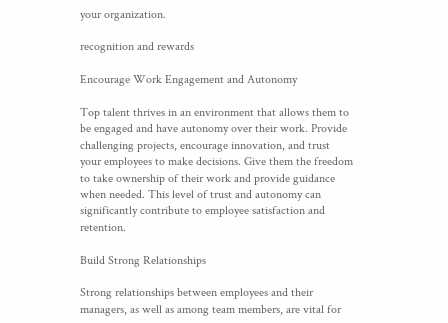your organization.

recognition and rewards

Encourage Work Engagement and Autonomy

Top talent thrives in an environment that allows them to be engaged and have autonomy over their work. Provide challenging projects, encourage innovation, and trust your employees to make decisions. Give them the freedom to take ownership of their work and provide guidance when needed. This level of trust and autonomy can significantly contribute to employee satisfaction and retention.

Build Strong Relationships

Strong relationships between employees and their managers, as well as among team members, are vital for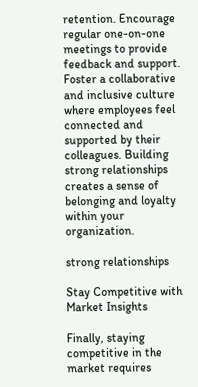retention. Encourage regular one-on-one meetings to provide feedback and support. Foster a collaborative and inclusive culture where employees feel connected and supported by their colleagues. Building strong relationships creates a sense of belonging and loyalty within your organization.

strong relationships

Stay Competitive with Market Insights

Finally, staying competitive in the market requires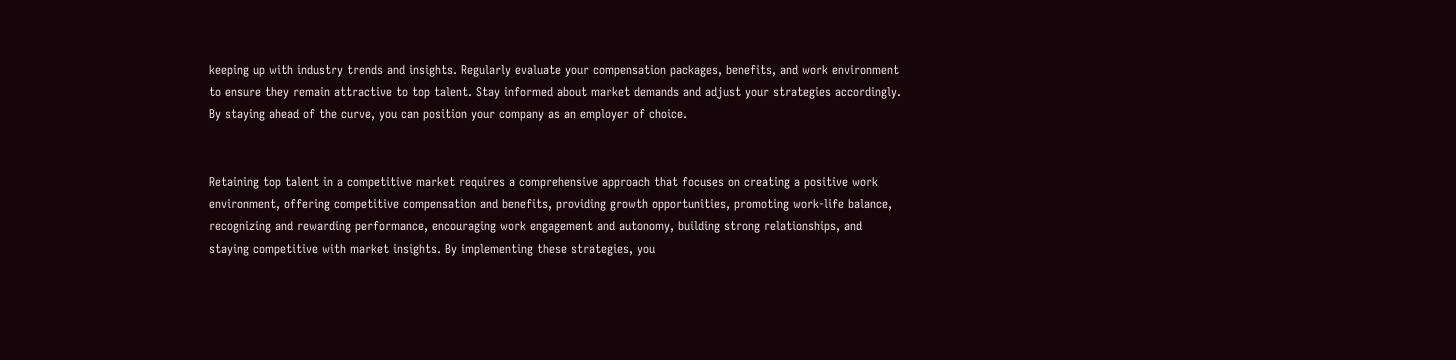keeping up with industry trends and insights. Regularly evaluate your compensation packages, benefits, and work environment to ensure they remain attractive to top talent. Stay informed about market demands and adjust your strategies accordingly. By staying ahead of the curve, you can position your company as an employer of choice.


Retaining top talent in a competitive market requires a comprehensive approach that focuses on creating a positive work environment, offering competitive compensation and benefits, providing growth opportunities, promoting work-life balance, recognizing and rewarding performance, encouraging work engagement and autonomy, building strong relationships, and staying competitive with market insights. By implementing these strategies, you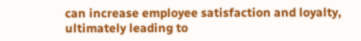can increase employee satisfaction and loyalty, ultimately leading to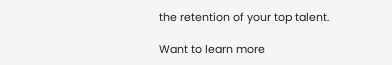the retention of your top talent.

Want to learn more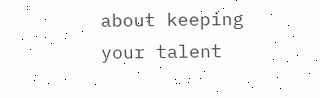about keeping your talent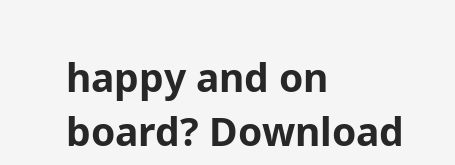happy and on board? Download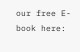our free E-book here: